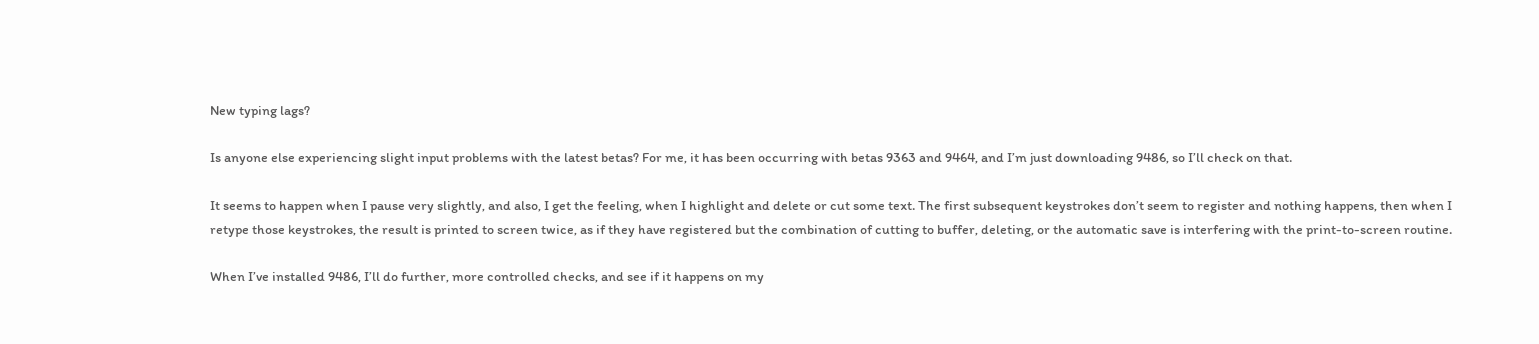New typing lags?

Is anyone else experiencing slight input problems with the latest betas? For me, it has been occurring with betas 9363 and 9464, and I’m just downloading 9486, so I’ll check on that.

It seems to happen when I pause very slightly, and also, I get the feeling, when I highlight and delete or cut some text. The first subsequent keystrokes don’t seem to register and nothing happens, then when I retype those keystrokes, the result is printed to screen twice, as if they have registered but the combination of cutting to buffer, deleting, or the automatic save is interfering with the print-to-screen routine.

When I’ve installed 9486, I’ll do further, more controlled checks, and see if it happens on my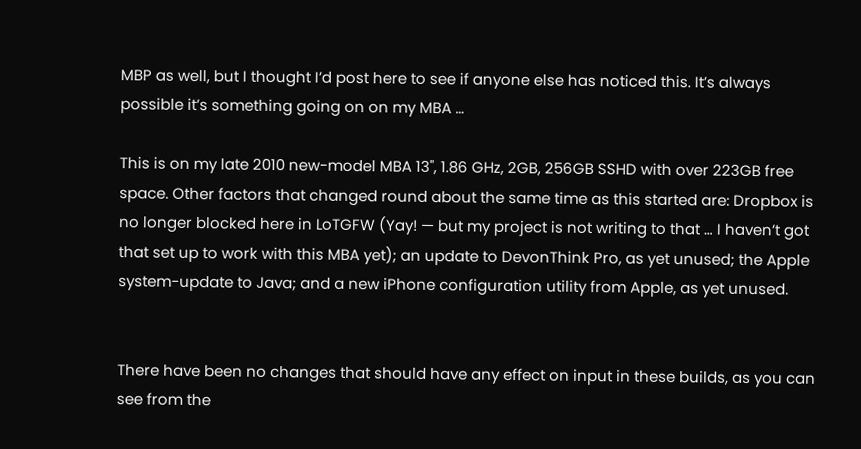MBP as well, but I thought I’d post here to see if anyone else has noticed this. It’s always possible it’s something going on on my MBA …

This is on my late 2010 new-model MBA 13", 1.86 GHz, 2GB, 256GB SSHD with over 223GB free space. Other factors that changed round about the same time as this started are: Dropbox is no longer blocked here in LoTGFW (Yay! — but my project is not writing to that … I haven’t got that set up to work with this MBA yet); an update to DevonThink Pro, as yet unused; the Apple system-update to Java; and a new iPhone configuration utility from Apple, as yet unused.


There have been no changes that should have any effect on input in these builds, as you can see from the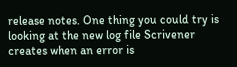release notes. One thing you could try is looking at the new log file Scrivener creates when an error is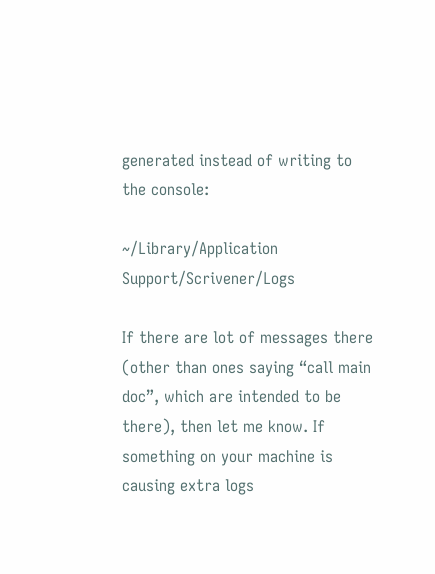generated instead of writing to the console:

~/Library/Application Support/Scrivener/Logs

If there are lot of messages there (other than ones saying “call main doc”, which are intended to be there), then let me know. If something on your machine is causing extra logs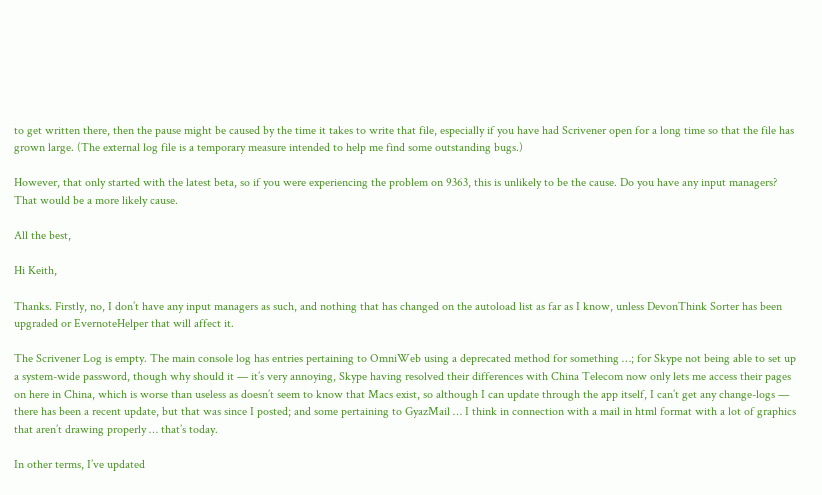to get written there, then the pause might be caused by the time it takes to write that file, especially if you have had Scrivener open for a long time so that the file has grown large. (The external log file is a temporary measure intended to help me find some outstanding bugs.)

However, that only started with the latest beta, so if you were experiencing the problem on 9363, this is unlikely to be the cause. Do you have any input managers? That would be a more likely cause.

All the best,

Hi Keith,

Thanks. Firstly, no, I don’t have any input managers as such, and nothing that has changed on the autoload list as far as I know, unless DevonThink Sorter has been upgraded or EvernoteHelper that will affect it.

The Scrivener Log is empty. The main console log has entries pertaining to OmniWeb using a deprecated method for something …; for Skype not being able to set up a system-wide password, though why should it — it’s very annoying, Skype having resolved their differences with China Telecom now only lets me access their pages on here in China, which is worse than useless as doesn’t seem to know that Macs exist, so although I can update through the app itself, I can’t get any change-logs — there has been a recent update, but that was since I posted; and some pertaining to GyazMail … I think in connection with a mail in html format with a lot of graphics that aren’t drawing properly … that’s today.

In other terms, I’ve updated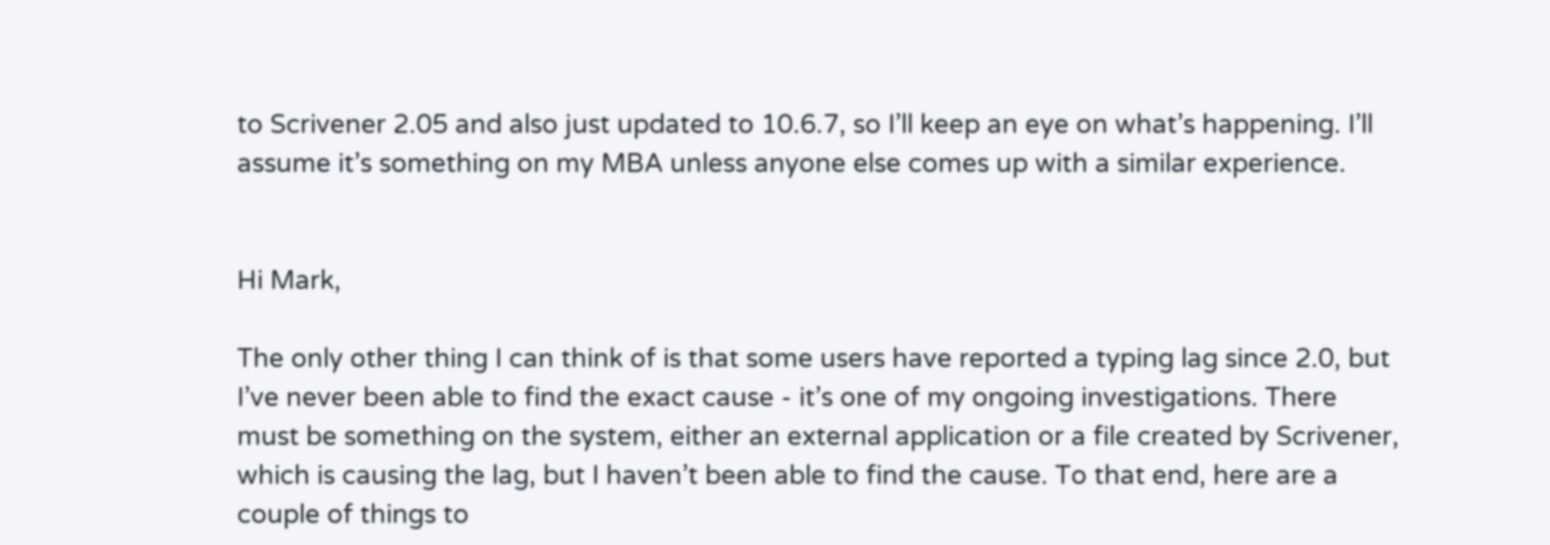to Scrivener 2.05 and also just updated to 10.6.7, so I’ll keep an eye on what’s happening. I’ll assume it’s something on my MBA unless anyone else comes up with a similar experience.


Hi Mark,

The only other thing I can think of is that some users have reported a typing lag since 2.0, but I’ve never been able to find the exact cause - it’s one of my ongoing investigations. There must be something on the system, either an external application or a file created by Scrivener, which is causing the lag, but I haven’t been able to find the cause. To that end, here are a couple of things to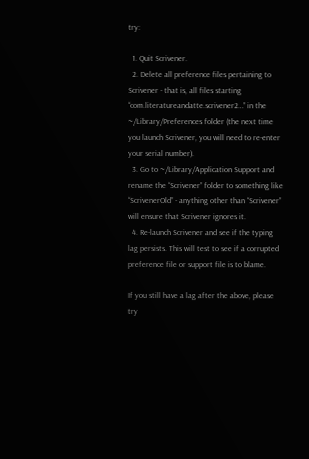try:

  1. Quit Scrivener.
  2. Delete all preference files pertaining to Scrivener - that is, all files starting “com.literatureandatte.scrivener2…” in the ~/Library/Preferences folder (the next time you launch Scrivener, you will need to re-enter your serial number).
  3. Go to ~/Library/Application Support and rename the “Scrivener” folder to something like “ScrivenerOld” - anything other than “Scrivener” will ensure that Scrivener ignores it.
  4. Re-launch Scrivener and see if the typing lag persists. This will test to see if a corrupted preference file or support file is to blame.

If you still have a lag after the above, please try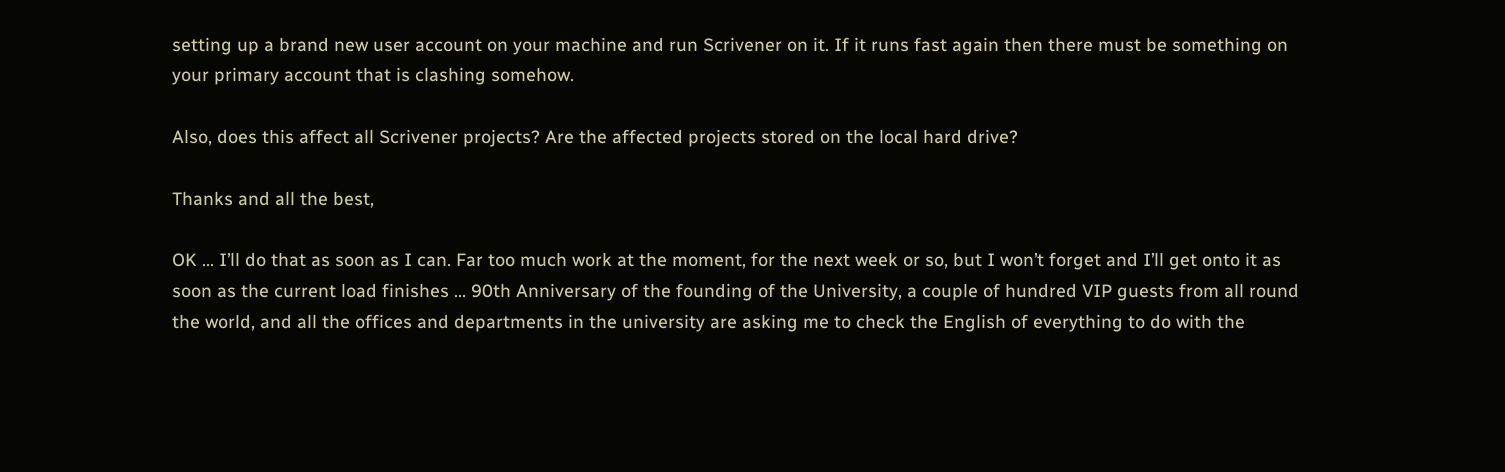setting up a brand new user account on your machine and run Scrivener on it. If it runs fast again then there must be something on your primary account that is clashing somehow.

Also, does this affect all Scrivener projects? Are the affected projects stored on the local hard drive?

Thanks and all the best,

OK … I’ll do that as soon as I can. Far too much work at the moment, for the next week or so, but I won’t forget and I’ll get onto it as soon as the current load finishes … 90th Anniversary of the founding of the University, a couple of hundred VIP guests from all round the world, and all the offices and departments in the university are asking me to check the English of everything to do with the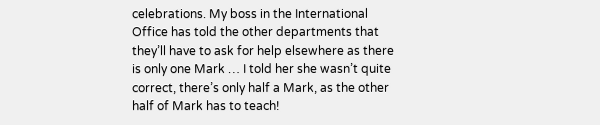celebrations. My boss in the International Office has told the other departments that they’ll have to ask for help elsewhere as there is only one Mark … I told her she wasn’t quite correct, there’s only half a Mark, as the other half of Mark has to teach!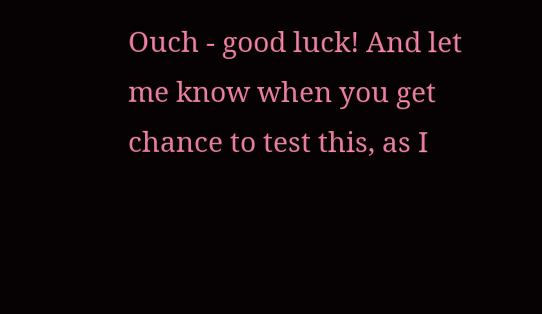Ouch - good luck! And let me know when you get chance to test this, as I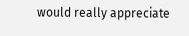would really appreciate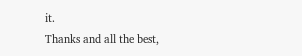it.
Thanks and all the best,